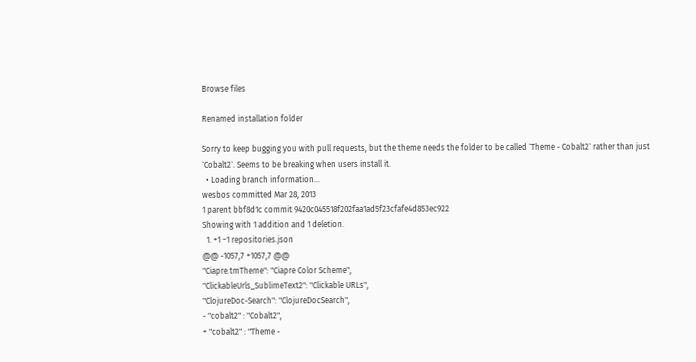Browse files

Renamed installation folder

Sorry to keep bugging you with pull requests, but the theme needs the folder to be called `Theme - Cobalt2` rather than just `Cobalt2`. Seems to be breaking when users install it.
  • Loading branch information...
wesbos committed Mar 28, 2013
1 parent bbf8d1c commit 9420c045518f202faa1ad5f23cfafe4d853ec922
Showing with 1 addition and 1 deletion.
  1. +1 −1 repositories.json
@@ -1057,7 +1057,7 @@
"Ciapre.tmTheme": "Ciapre Color Scheme",
"ClickableUrls_SublimeText2": "Clickable URLs",
"ClojureDoc-Search": "ClojureDocSearch",
- "cobalt2" : "Cobalt2",
+ "cobalt2" : "Theme -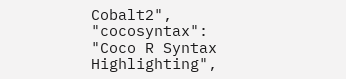Cobalt2",
"cocosyntax": "Coco R Syntax Highlighting",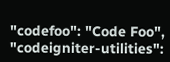"codefoo": "Code Foo",
"codeigniter-utilities":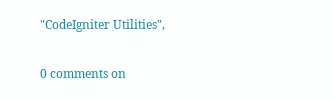"CodeIgniter Utilities",

0 comments on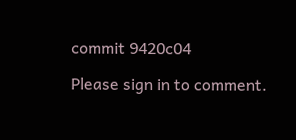commit 9420c04

Please sign in to comment.